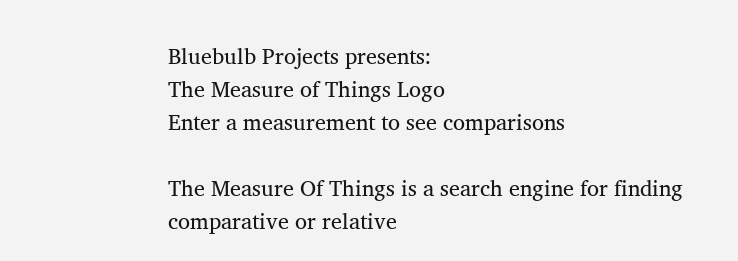Bluebulb Projects presents:
The Measure of Things Logo
Enter a measurement to see comparisons

The Measure Of Things is a search engine for finding comparative or relative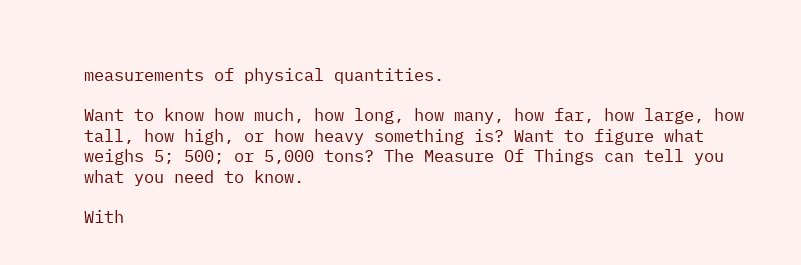measurements of physical quantities.

Want to know how much, how long, how many, how far, how large, how tall, how high, or how heavy something is? Want to figure what weighs 5; 500; or 5,000 tons? The Measure Of Things can tell you what you need to know.

With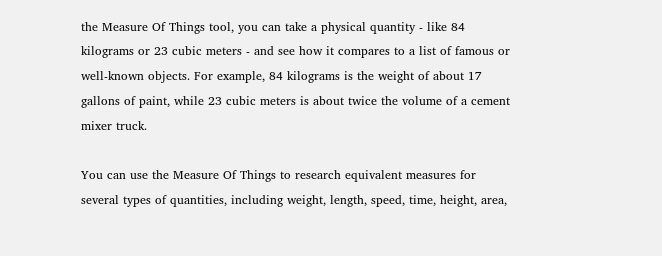the Measure Of Things tool, you can take a physical quantity - like 84 kilograms or 23 cubic meters - and see how it compares to a list of famous or well-known objects. For example, 84 kilograms is the weight of about 17 gallons of paint, while 23 cubic meters is about twice the volume of a cement mixer truck.

You can use the Measure Of Things to research equivalent measures for several types of quantities, including weight, length, speed, time, height, area,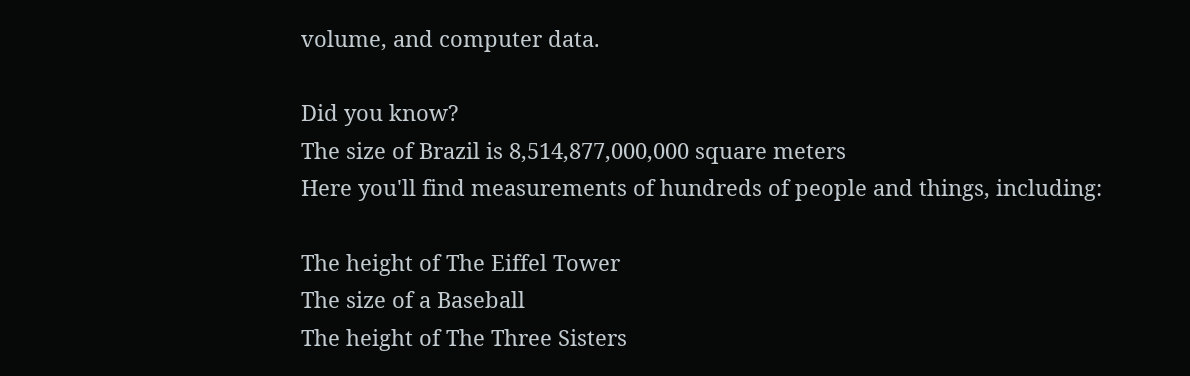volume, and computer data.

Did you know?
The size of Brazil is 8,514,877,000,000 square meters
Here you'll find measurements of hundreds of people and things, including:

The height of The Eiffel Tower
The size of a Baseball
The height of The Three Sisters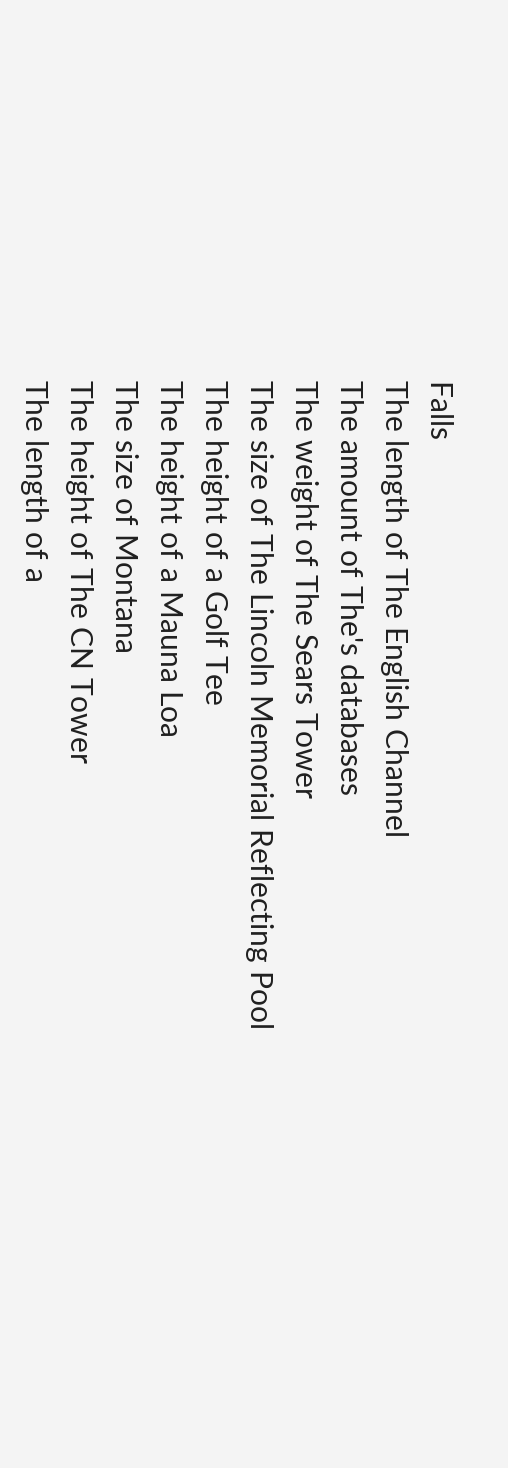Falls
The length of The English Channel
The amount of The's databases
The weight of The Sears Tower
The size of The Lincoln Memorial Reflecting Pool
The height of a Golf Tee
The height of a Mauna Loa
The size of Montana
The height of The CN Tower
The length of a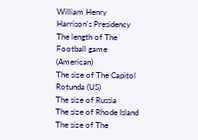William Henry Harrison's Presidency
The length of The Football game (American)
The size of The Capitol Rotunda (US)
The size of Russia
The size of Rhode Island
The size of The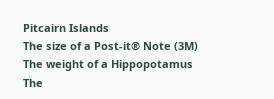Pitcairn Islands
The size of a Post-it® Note (3M)
The weight of a Hippopotamus
The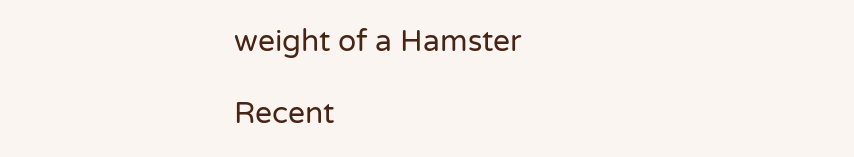weight of a Hamster

Recent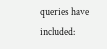queries have included: